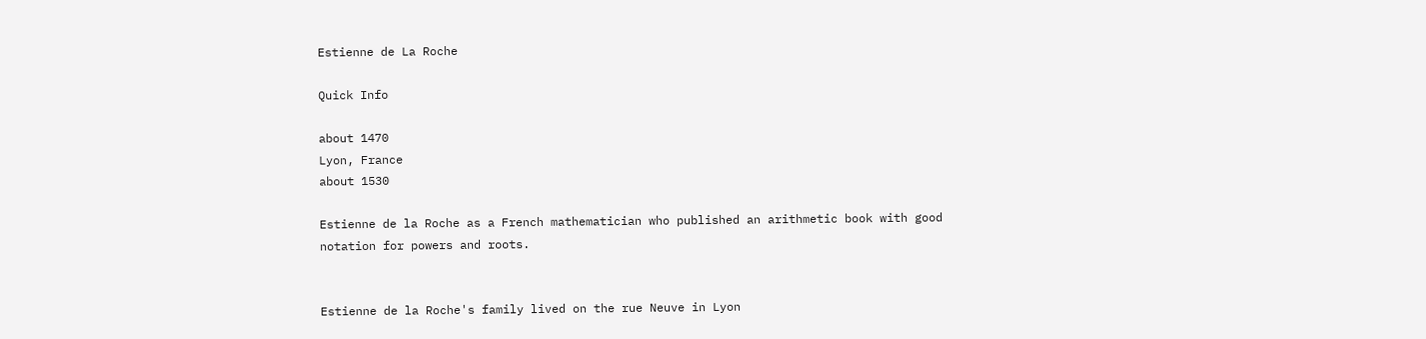Estienne de La Roche

Quick Info

about 1470
Lyon, France
about 1530

Estienne de la Roche as a French mathematician who published an arithmetic book with good notation for powers and roots.


Estienne de la Roche's family lived on the rue Neuve in Lyon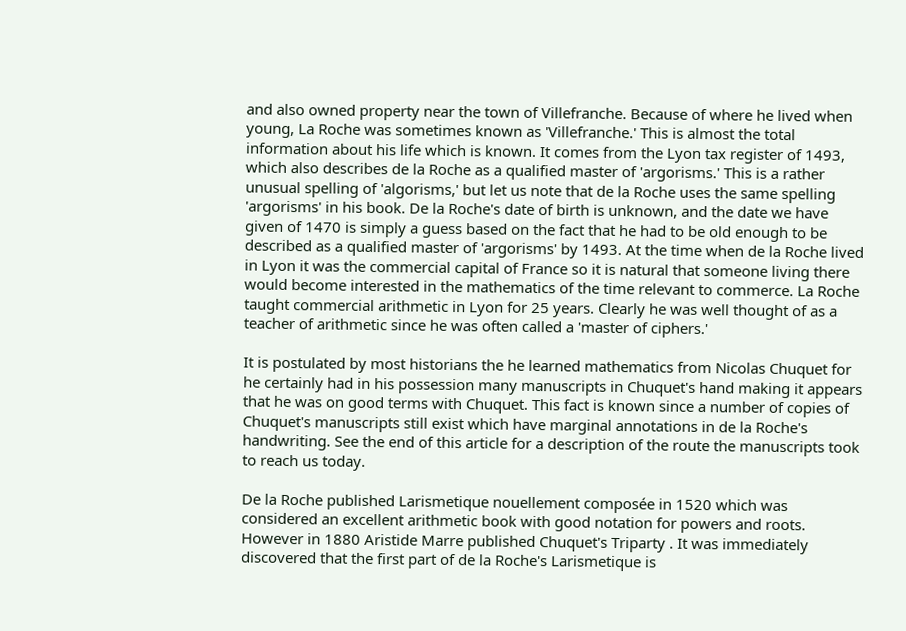and also owned property near the town of Villefranche. Because of where he lived when young, La Roche was sometimes known as 'Villefranche.' This is almost the total information about his life which is known. It comes from the Lyon tax register of 1493, which also describes de la Roche as a qualified master of 'argorisms.' This is a rather unusual spelling of 'algorisms,' but let us note that de la Roche uses the same spelling 'argorisms' in his book. De la Roche's date of birth is unknown, and the date we have given of 1470 is simply a guess based on the fact that he had to be old enough to be described as a qualified master of 'argorisms' by 1493. At the time when de la Roche lived in Lyon it was the commercial capital of France so it is natural that someone living there would become interested in the mathematics of the time relevant to commerce. La Roche taught commercial arithmetic in Lyon for 25 years. Clearly he was well thought of as a teacher of arithmetic since he was often called a 'master of ciphers.'

It is postulated by most historians the he learned mathematics from Nicolas Chuquet for he certainly had in his possession many manuscripts in Chuquet's hand making it appears that he was on good terms with Chuquet. This fact is known since a number of copies of Chuquet's manuscripts still exist which have marginal annotations in de la Roche's handwriting. See the end of this article for a description of the route the manuscripts took to reach us today.

De la Roche published Larismetique nouellement composée in 1520 which was considered an excellent arithmetic book with good notation for powers and roots. However in 1880 Aristide Marre published Chuquet's Triparty . It was immediately discovered that the first part of de la Roche's Larismetique is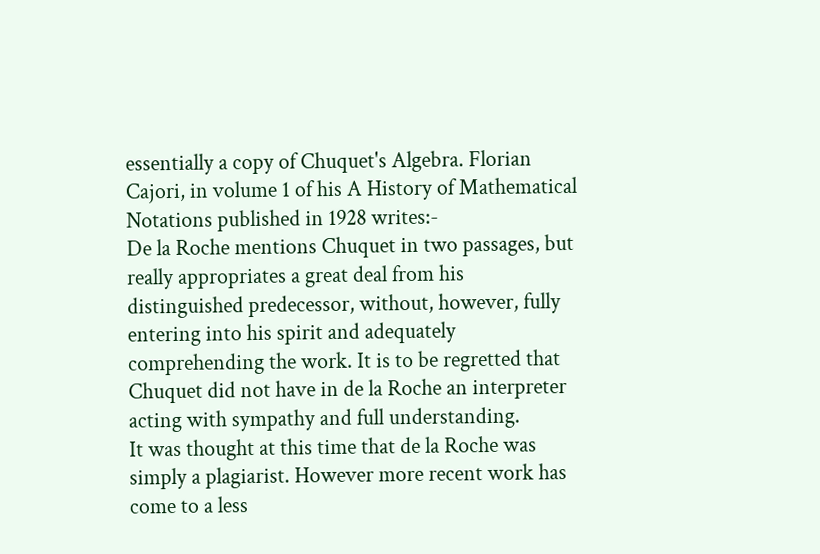essentially a copy of Chuquet's Algebra. Florian Cajori, in volume 1 of his A History of Mathematical Notations published in 1928 writes:-
De la Roche mentions Chuquet in two passages, but really appropriates a great deal from his distinguished predecessor, without, however, fully entering into his spirit and adequately comprehending the work. It is to be regretted that Chuquet did not have in de la Roche an interpreter acting with sympathy and full understanding.
It was thought at this time that de la Roche was simply a plagiarist. However more recent work has come to a less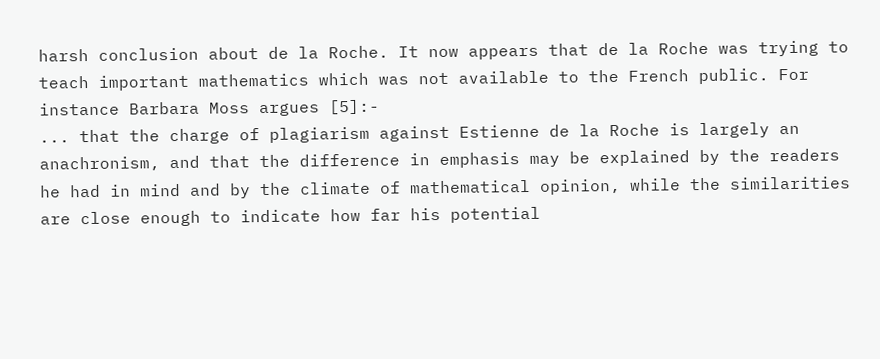harsh conclusion about de la Roche. It now appears that de la Roche was trying to teach important mathematics which was not available to the French public. For instance Barbara Moss argues [5]:-
... that the charge of plagiarism against Estienne de la Roche is largely an anachronism, and that the difference in emphasis may be explained by the readers he had in mind and by the climate of mathematical opinion, while the similarities are close enough to indicate how far his potential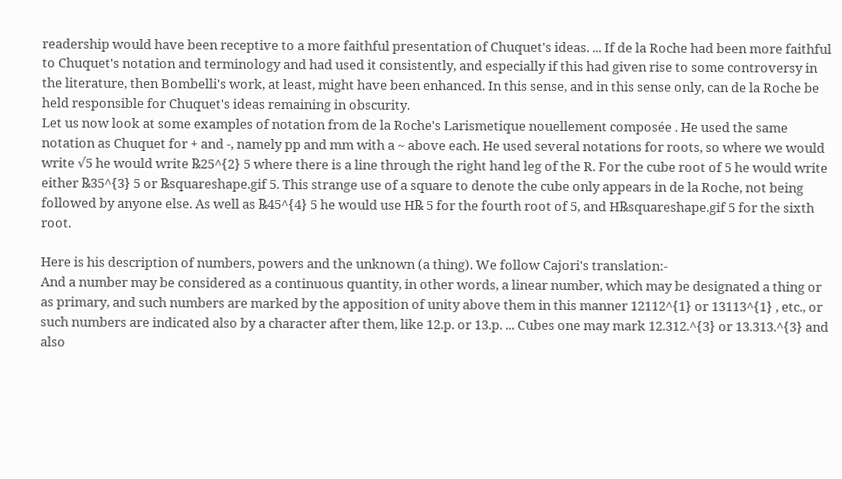readership would have been receptive to a more faithful presentation of Chuquet's ideas. ... If de la Roche had been more faithful to Chuquet's notation and terminology and had used it consistently, and especially if this had given rise to some controversy in the literature, then Bombelli's work, at least, might have been enhanced. In this sense, and in this sense only, can de la Roche be held responsible for Chuquet's ideas remaining in obscurity.
Let us now look at some examples of notation from de la Roche's Larismetique nouellement composée . He used the same notation as Chuquet for + and -, namely pp and mm with a ~ above each. He used several notations for roots, so where we would write √5 he would write ℞25^{2} 5 where there is a line through the right hand leg of the R. For the cube root of 5 he would write either ℞35^{3} 5 or ℞squareshape.gif 5. This strange use of a square to denote the cube only appears in de la Roche, not being followed by anyone else. As well as ℞45^{4} 5 he would use H℞ 5 for the fourth root of 5, and H℞squareshape.gif 5 for the sixth root.

Here is his description of numbers, powers and the unknown (a thing). We follow Cajori's translation:-
And a number may be considered as a continuous quantity, in other words, a linear number, which may be designated a thing or as primary, and such numbers are marked by the apposition of unity above them in this manner 12112^{1} or 13113^{1} , etc., or such numbers are indicated also by a character after them, like 12.p. or 13.p. ... Cubes one may mark 12.312.^{3} or 13.313.^{3} and also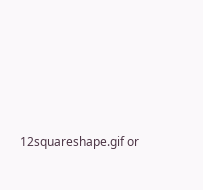12squareshape.gif or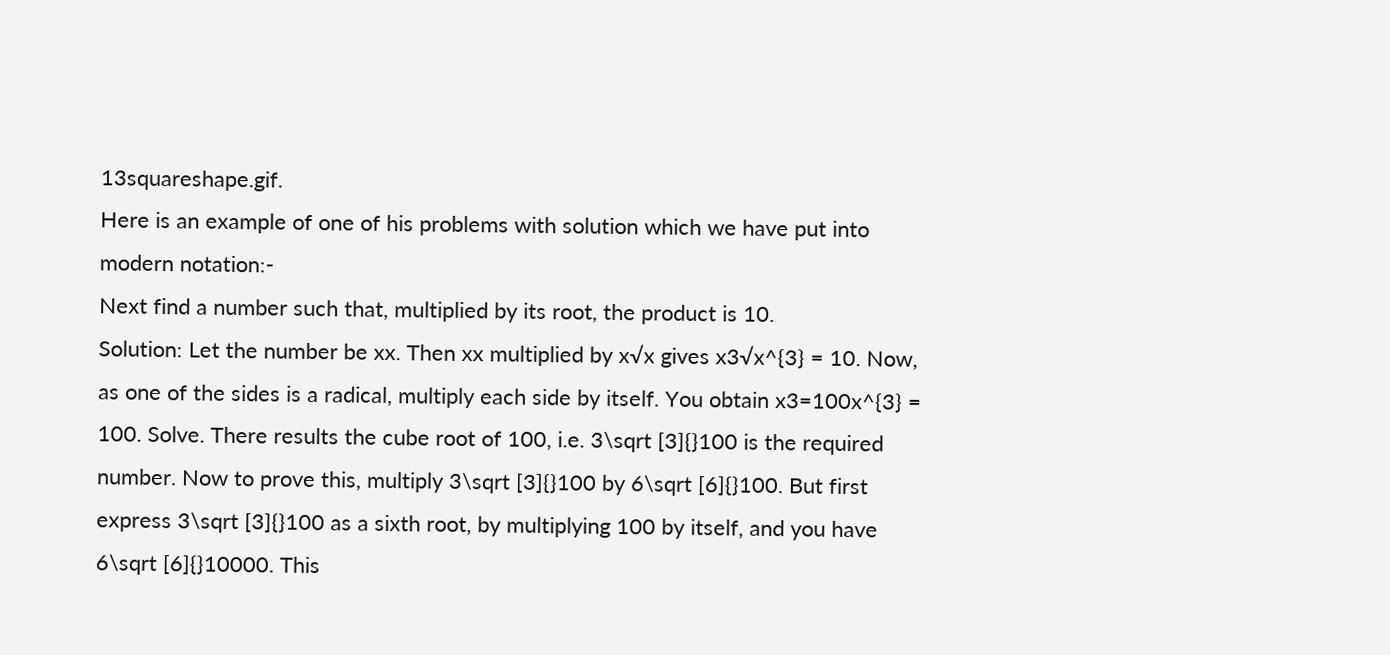13squareshape.gif.
Here is an example of one of his problems with solution which we have put into modern notation:-
Next find a number such that, multiplied by its root, the product is 10.
Solution: Let the number be xx. Then xx multiplied by x√x gives x3√x^{3} = 10. Now, as one of the sides is a radical, multiply each side by itself. You obtain x3=100x^{3} = 100. Solve. There results the cube root of 100, i.e. 3\sqrt [3]{}100 is the required number. Now to prove this, multiply 3\sqrt [3]{}100 by 6\sqrt [6]{}100. But first express 3\sqrt [3]{}100 as a sixth root, by multiplying 100 by itself, and you have 6\sqrt [6]{}10000. This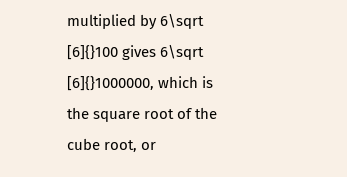multiplied by 6\sqrt [6]{}100 gives 6\sqrt [6]{}1000000, which is the square root of the cube root, or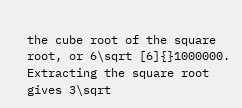the cube root of the square root, or 6\sqrt [6]{}1000000. Extracting the square root gives 3\sqrt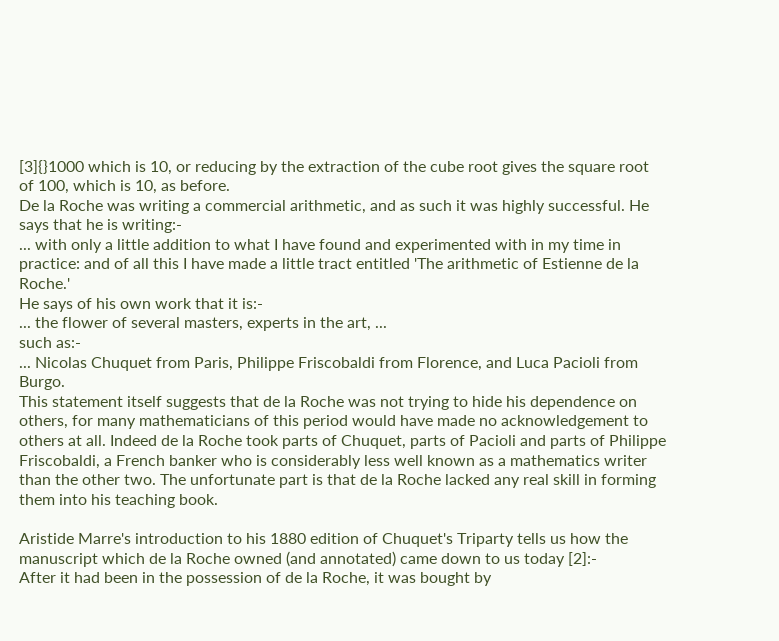[3]{}1000 which is 10, or reducing by the extraction of the cube root gives the square root of 100, which is 10, as before.
De la Roche was writing a commercial arithmetic, and as such it was highly successful. He says that he is writing:-
... with only a little addition to what I have found and experimented with in my time in practice: and of all this I have made a little tract entitled 'The arithmetic of Estienne de la Roche.'
He says of his own work that it is:-
... the flower of several masters, experts in the art, ...
such as:-
... Nicolas Chuquet from Paris, Philippe Friscobaldi from Florence, and Luca Pacioli from Burgo.
This statement itself suggests that de la Roche was not trying to hide his dependence on others, for many mathematicians of this period would have made no acknowledgement to others at all. Indeed de la Roche took parts of Chuquet, parts of Pacioli and parts of Philippe Friscobaldi, a French banker who is considerably less well known as a mathematics writer than the other two. The unfortunate part is that de la Roche lacked any real skill in forming them into his teaching book.

Aristide Marre's introduction to his 1880 edition of Chuquet's Triparty tells us how the manuscript which de la Roche owned (and annotated) came down to us today [2]:-
After it had been in the possession of de la Roche, it was bought by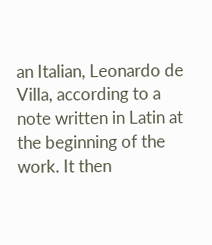an Italian, Leonardo de Villa, according to a note written in Latin at the beginning of the work. It then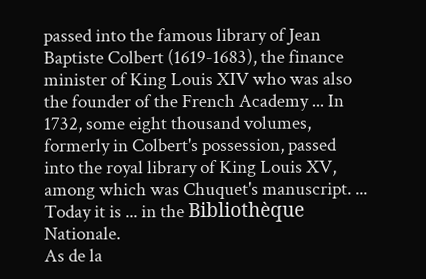passed into the famous library of Jean Baptiste Colbert (1619-1683), the finance minister of King Louis XIV who was also the founder of the French Academy ... In 1732, some eight thousand volumes, formerly in Colbert's possession, passed into the royal library of King Louis XV, among which was Chuquet's manuscript. ... Today it is ... in the Bibliothèque Nationale.
As de la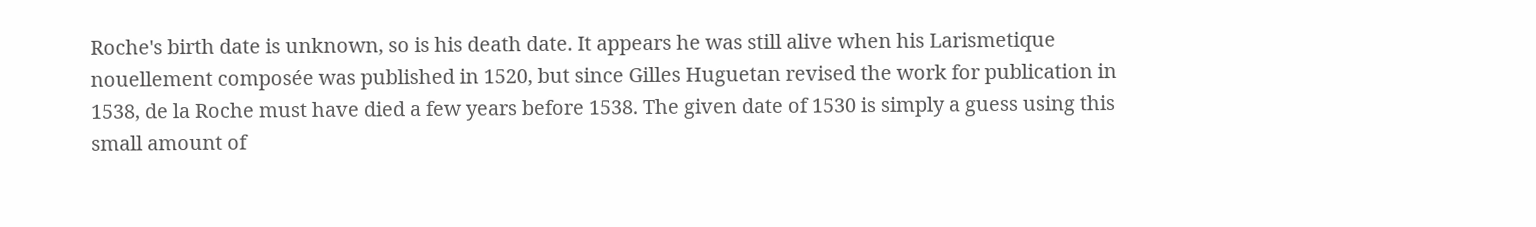Roche's birth date is unknown, so is his death date. It appears he was still alive when his Larismetique nouellement composée was published in 1520, but since Gilles Huguetan revised the work for publication in 1538, de la Roche must have died a few years before 1538. The given date of 1530 is simply a guess using this small amount of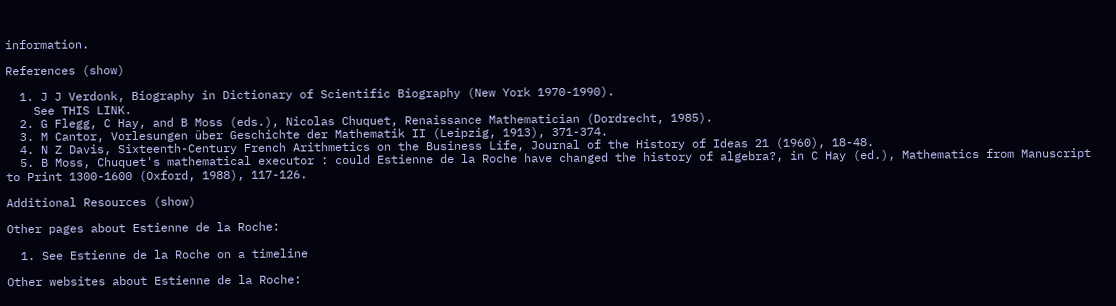information.

References (show)

  1. J J Verdonk, Biography in Dictionary of Scientific Biography (New York 1970-1990).
    See THIS LINK.
  2. G Flegg, C Hay, and B Moss (eds.), Nicolas Chuquet, Renaissance Mathematician (Dordrecht, 1985).
  3. M Cantor, Vorlesungen über Geschichte der Mathematik II (Leipzig, 1913), 371-374.
  4. N Z Davis, Sixteenth-Century French Arithmetics on the Business Life, Journal of the History of Ideas 21 (1960), 18-48.
  5. B Moss, Chuquet's mathematical executor : could Estienne de la Roche have changed the history of algebra?, in C Hay (ed.), Mathematics from Manuscript to Print 1300-1600 (Oxford, 1988), 117-126.

Additional Resources (show)

Other pages about Estienne de la Roche:

  1. See Estienne de la Roche on a timeline

Other websites about Estienne de la Roche: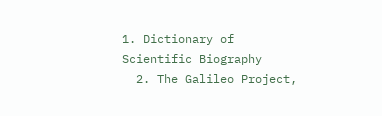1. Dictionary of Scientific Biography
  2. The Galileo Project,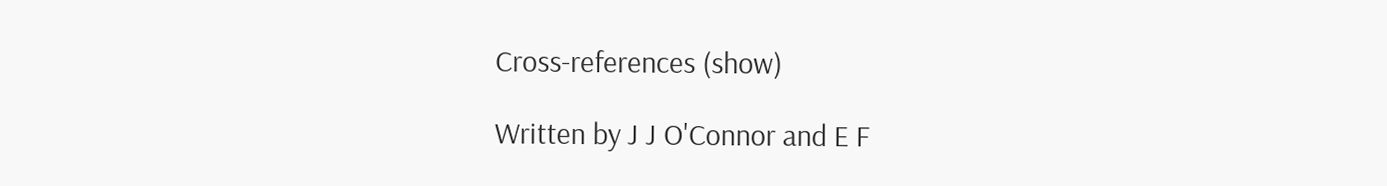Cross-references (show)

Written by J J O'Connor and E F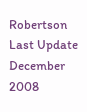Robertson
Last Update December 2008